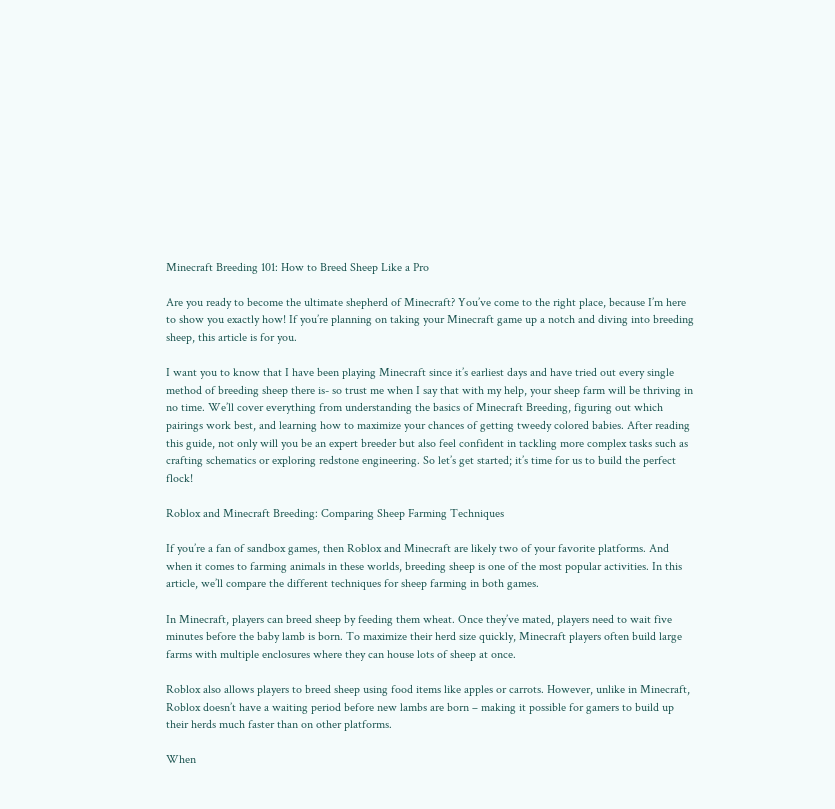Minecraft Breeding 101: How to Breed Sheep Like a Pro

Are you ready to become the ultimate shepherd of Minecraft? You’ve come to the right place, because I’m here to show you exactly how! If you’re planning on taking your Minecraft game up a notch and diving into breeding sheep, this article is for you.

I want you to know that I have been playing Minecraft since it’s earliest days and have tried out every single method of breeding sheep there is- so trust me when I say that with my help, your sheep farm will be thriving in no time. We’ll cover everything from understanding the basics of Minecraft Breeding, figuring out which pairings work best, and learning how to maximize your chances of getting tweedy colored babies. After reading this guide, not only will you be an expert breeder but also feel confident in tackling more complex tasks such as crafting schematics or exploring redstone engineering. So let’s get started; it’s time for us to build the perfect flock!

Roblox and Minecraft Breeding: Comparing Sheep Farming Techniques

If you’re a fan of sandbox games, then Roblox and Minecraft are likely two of your favorite platforms. And when it comes to farming animals in these worlds, breeding sheep is one of the most popular activities. In this article, we’ll compare the different techniques for sheep farming in both games.

In Minecraft, players can breed sheep by feeding them wheat. Once they’ve mated, players need to wait five minutes before the baby lamb is born. To maximize their herd size quickly, Minecraft players often build large farms with multiple enclosures where they can house lots of sheep at once.

Roblox also allows players to breed sheep using food items like apples or carrots. However, unlike in Minecraft, Roblox doesn’t have a waiting period before new lambs are born – making it possible for gamers to build up their herds much faster than on other platforms.

When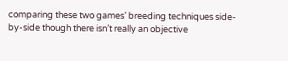comparing these two games’ breeding techniques side-by-side though there isn’t really an objective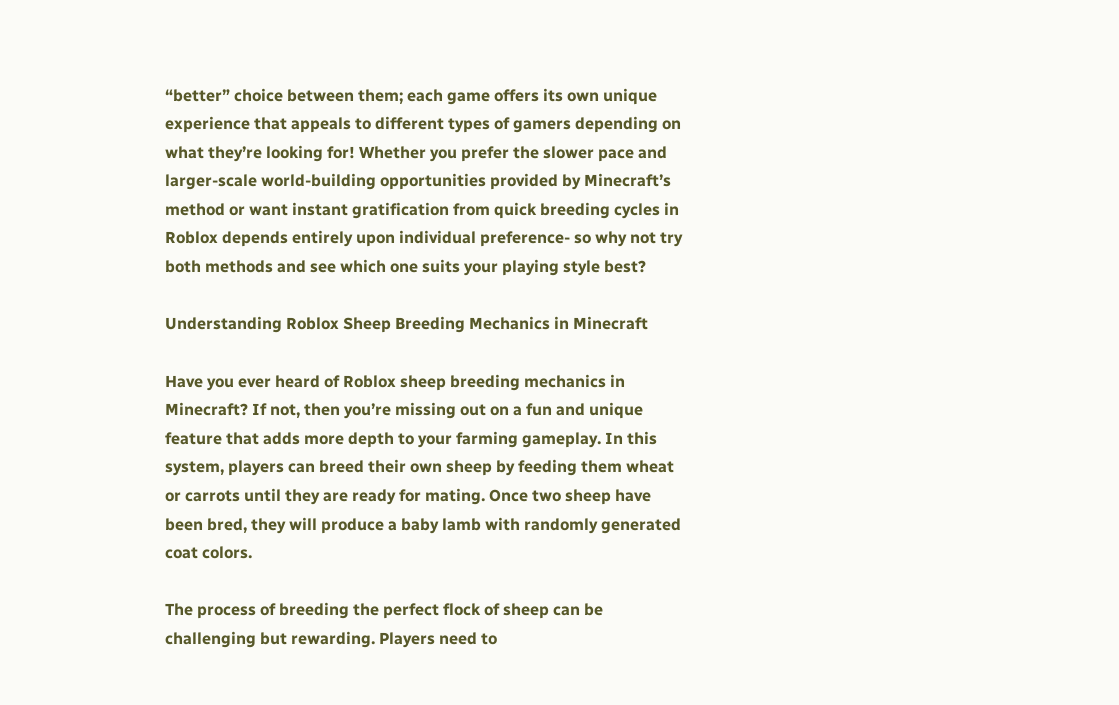“better” choice between them; each game offers its own unique experience that appeals to different types of gamers depending on what they’re looking for! Whether you prefer the slower pace and larger-scale world-building opportunities provided by Minecraft’s method or want instant gratification from quick breeding cycles in Roblox depends entirely upon individual preference- so why not try both methods and see which one suits your playing style best?

Understanding Roblox Sheep Breeding Mechanics in Minecraft

Have you ever heard of Roblox sheep breeding mechanics in Minecraft? If not, then you’re missing out on a fun and unique feature that adds more depth to your farming gameplay. In this system, players can breed their own sheep by feeding them wheat or carrots until they are ready for mating. Once two sheep have been bred, they will produce a baby lamb with randomly generated coat colors.

The process of breeding the perfect flock of sheep can be challenging but rewarding. Players need to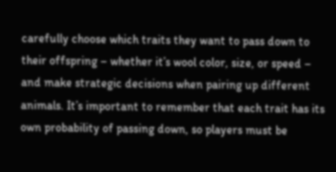carefully choose which traits they want to pass down to their offspring – whether it’s wool color, size, or speed – and make strategic decisions when pairing up different animals. It’s important to remember that each trait has its own probability of passing down, so players must be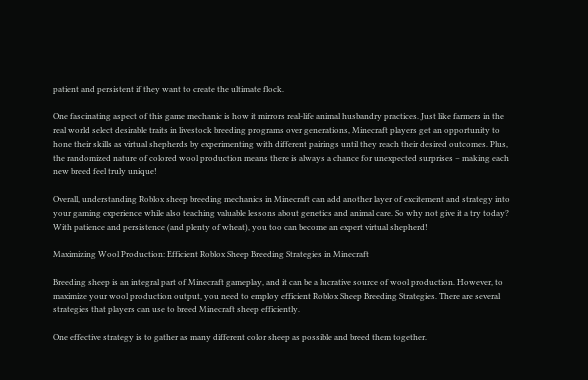patient and persistent if they want to create the ultimate flock.

One fascinating aspect of this game mechanic is how it mirrors real-life animal husbandry practices. Just like farmers in the real world select desirable traits in livestock breeding programs over generations, Minecraft players get an opportunity to hone their skills as virtual shepherds by experimenting with different pairings until they reach their desired outcomes. Plus, the randomized nature of colored wool production means there is always a chance for unexpected surprises – making each new breed feel truly unique!

Overall, understanding Roblox sheep breeding mechanics in Minecraft can add another layer of excitement and strategy into your gaming experience while also teaching valuable lessons about genetics and animal care. So why not give it a try today? With patience and persistence (and plenty of wheat), you too can become an expert virtual shepherd!

Maximizing Wool Production: Efficient Roblox Sheep Breeding Strategies in Minecraft

Breeding sheep is an integral part of Minecraft gameplay, and it can be a lucrative source of wool production. However, to maximize your wool production output, you need to employ efficient Roblox Sheep Breeding Strategies. There are several strategies that players can use to breed Minecraft sheep efficiently.

One effective strategy is to gather as many different color sheep as possible and breed them together.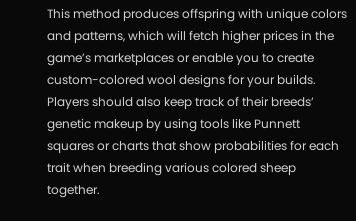This method produces offspring with unique colors and patterns, which will fetch higher prices in the game’s marketplaces or enable you to create custom-colored wool designs for your builds. Players should also keep track of their breeds’ genetic makeup by using tools like Punnett squares or charts that show probabilities for each trait when breeding various colored sheep together.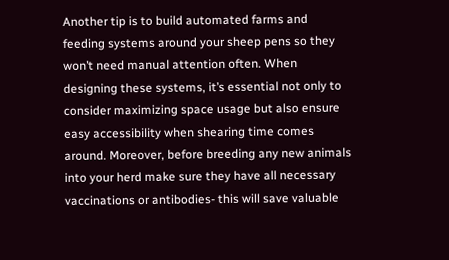Another tip is to build automated farms and feeding systems around your sheep pens so they won’t need manual attention often. When designing these systems, it’s essential not only to consider maximizing space usage but also ensure easy accessibility when shearing time comes around. Moreover, before breeding any new animals into your herd make sure they have all necessary vaccinations or antibodies- this will save valuable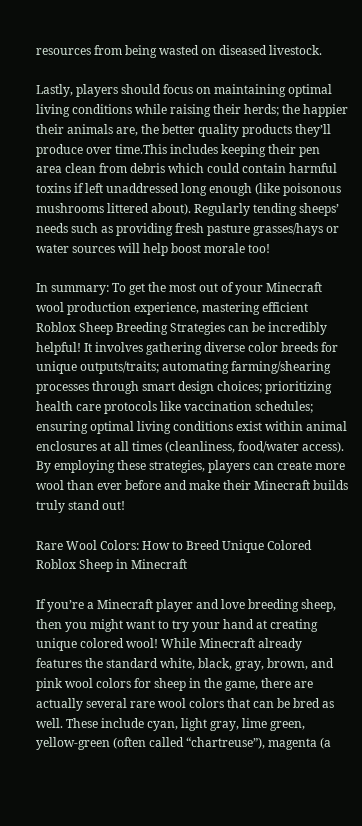resources from being wasted on diseased livestock.

Lastly, players should focus on maintaining optimal living conditions while raising their herds; the happier their animals are, the better quality products they’ll produce over time.This includes keeping their pen area clean from debris which could contain harmful toxins if left unaddressed long enough (like poisonous mushrooms littered about). Regularly tending sheeps’ needs such as providing fresh pasture grasses/hays or water sources will help boost morale too!

In summary: To get the most out of your Minecraft wool production experience, mastering efficient Roblox Sheep Breeding Strategies can be incredibly helpful! It involves gathering diverse color breeds for unique outputs/traits; automating farming/shearing processes through smart design choices; prioritizing health care protocols like vaccination schedules; ensuring optimal living conditions exist within animal enclosures at all times (cleanliness, food/water access). By employing these strategies, players can create more wool than ever before and make their Minecraft builds truly stand out!

Rare Wool Colors: How to Breed Unique Colored Roblox Sheep in Minecraft

If you’re a Minecraft player and love breeding sheep, then you might want to try your hand at creating unique colored wool! While Minecraft already features the standard white, black, gray, brown, and pink wool colors for sheep in the game, there are actually several rare wool colors that can be bred as well. These include cyan, light gray, lime green, yellow-green (often called “chartreuse”), magenta (a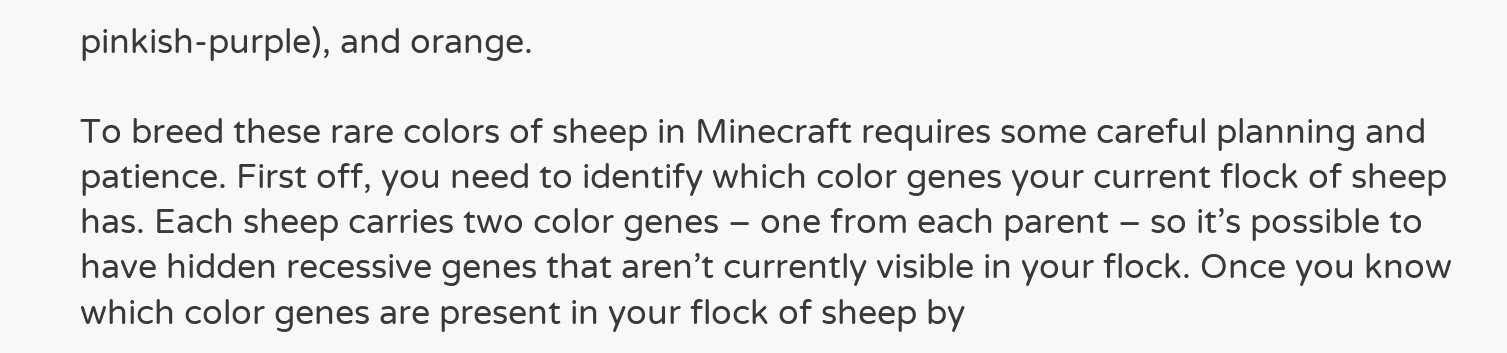pinkish-purple), and orange.

To breed these rare colors of sheep in Minecraft requires some careful planning and patience. First off, you need to identify which color genes your current flock of sheep has. Each sheep carries two color genes – one from each parent – so it’s possible to have hidden recessive genes that aren’t currently visible in your flock. Once you know which color genes are present in your flock of sheep by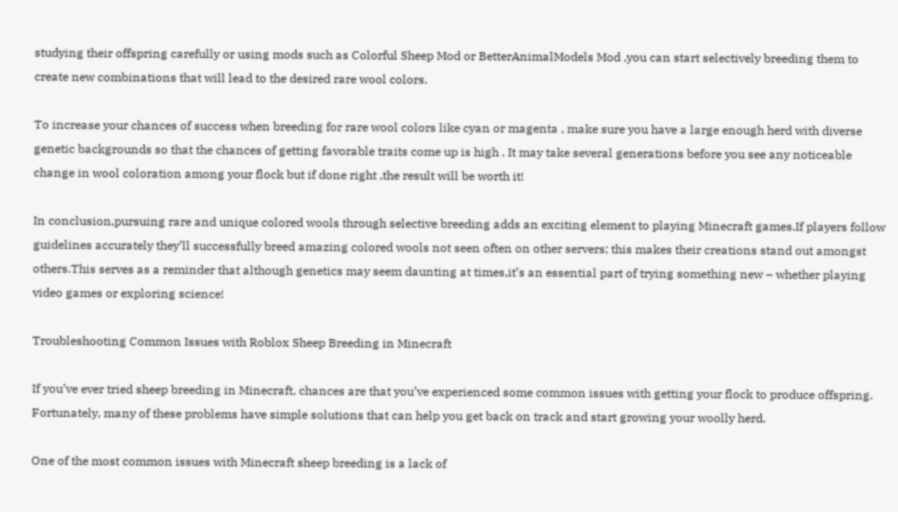studying their offspring carefully or using mods such as Colorful Sheep Mod or BetterAnimalModels Mod ,you can start selectively breeding them to create new combinations that will lead to the desired rare wool colors.

To increase your chances of success when breeding for rare wool colors like cyan or magenta , make sure you have a large enough herd with diverse genetic backgrounds so that the chances of getting favorable traits come up is high . It may take several generations before you see any noticeable change in wool coloration among your flock but if done right ,the result will be worth it!

In conclusion,pursuing rare and unique colored wools through selective breeding adds an exciting element to playing Minecraft games.If players follow guidelines accurately they’ll successfully breed amazing colored wools not seen often on other servers; this makes their creations stand out amongst others.This serves as a reminder that although genetics may seem daunting at times,it’s an essential part of trying something new – whether playing video games or exploring science!

Troubleshooting Common Issues with Roblox Sheep Breeding in Minecraft

If you’ve ever tried sheep breeding in Minecraft, chances are that you’ve experienced some common issues with getting your flock to produce offspring. Fortunately, many of these problems have simple solutions that can help you get back on track and start growing your woolly herd.

One of the most common issues with Minecraft sheep breeding is a lack of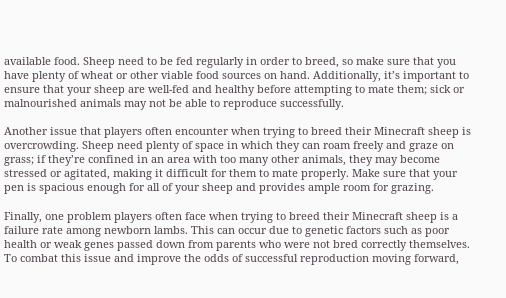available food. Sheep need to be fed regularly in order to breed, so make sure that you have plenty of wheat or other viable food sources on hand. Additionally, it’s important to ensure that your sheep are well-fed and healthy before attempting to mate them; sick or malnourished animals may not be able to reproduce successfully.

Another issue that players often encounter when trying to breed their Minecraft sheep is overcrowding. Sheep need plenty of space in which they can roam freely and graze on grass; if they’re confined in an area with too many other animals, they may become stressed or agitated, making it difficult for them to mate properly. Make sure that your pen is spacious enough for all of your sheep and provides ample room for grazing.

Finally, one problem players often face when trying to breed their Minecraft sheep is a failure rate among newborn lambs. This can occur due to genetic factors such as poor health or weak genes passed down from parents who were not bred correctly themselves. To combat this issue and improve the odds of successful reproduction moving forward,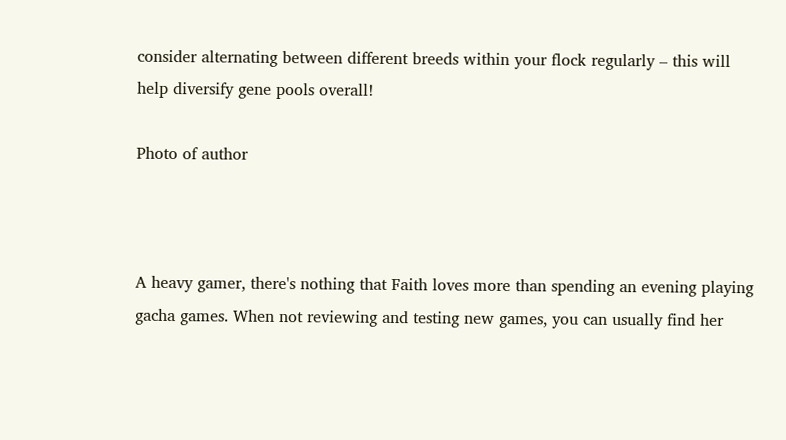consider alternating between different breeds within your flock regularly – this will help diversify gene pools overall!

Photo of author



A heavy gamer, there's nothing that Faith loves more than spending an evening playing gacha games. When not reviewing and testing new games, you can usually find her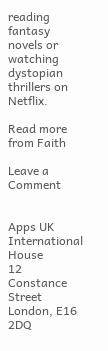reading fantasy novels or watching dystopian thrillers on Netflix.

Read more from Faith

Leave a Comment


Apps UK
International House
12 Constance Street
London, E16 2DQ